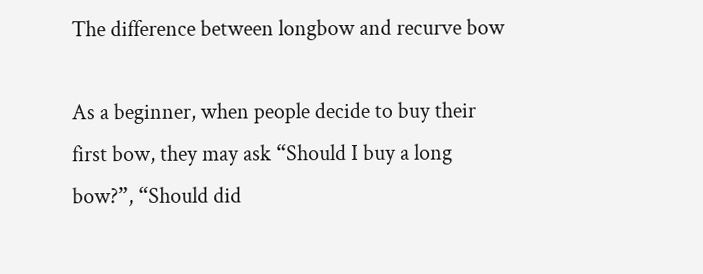The difference between longbow and recurve bow

As a beginner, when people decide to buy their first bow, they may ask “Should I buy a long bow?”, “Should did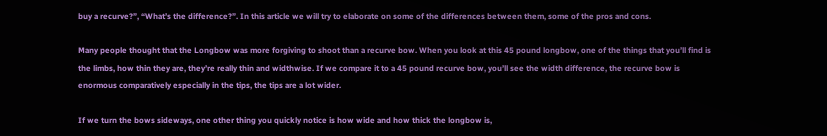buy a recurve?”, “What’s the difference?”. In this article we will try to elaborate on some of the differences between them, some of the pros and cons.

Many people thought that the Longbow was more forgiving to shoot than a recurve bow. When you look at this 45 pound longbow, one of the things that you’ll find is the limbs, how thin they are, they’re really thin and widthwise. If we compare it to a 45 pound recurve bow, you’ll see the width difference, the recurve bow is enormous comparatively especially in the tips, the tips are a lot wider.

If we turn the bows sideways, one other thing you quickly notice is how wide and how thick the longbow is,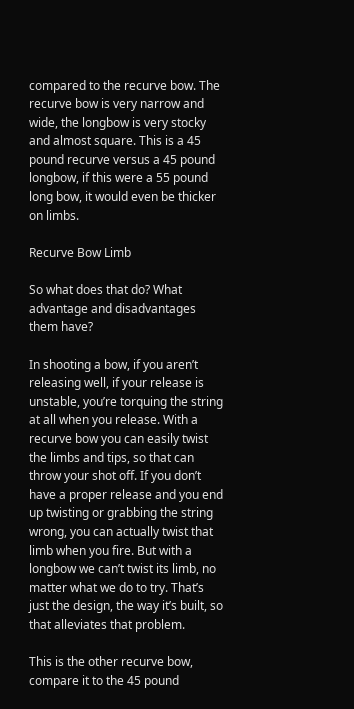compared to the recurve bow. The recurve bow is very narrow and wide, the longbow is very stocky and almost square. This is a 45 pound recurve versus a 45 pound longbow, if this were a 55 pound long bow, it would even be thicker on limbs.

Recurve Bow Limb

So what does that do? What advantage and disadvantages them have?

In shooting a bow, if you aren’t releasing well, if your release is unstable, you’re torquing the string at all when you release. With a recurve bow you can easily twist the limbs and tips, so that can throw your shot off. If you don’t have a proper release and you end up twisting or grabbing the string wrong, you can actually twist that limb when you fire. But with a longbow we can’t twist its limb, no matter what we do to try. That’s just the design, the way it’s built, so that alleviates that problem.

This is the other recurve bow, compare it to the 45 pound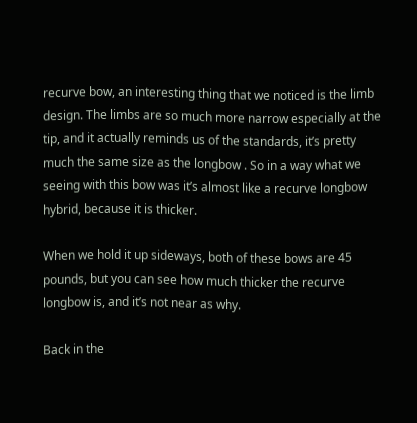recurve bow, an interesting thing that we noticed is the limb design. The limbs are so much more narrow especially at the tip, and it actually reminds us of the standards, it’s pretty much the same size as the longbow . So in a way what we seeing with this bow was it’s almost like a recurve longbow hybrid, because it is thicker.

When we hold it up sideways, both of these bows are 45 pounds, but you can see how much thicker the recurve longbow is, and it’s not near as why.

Back in the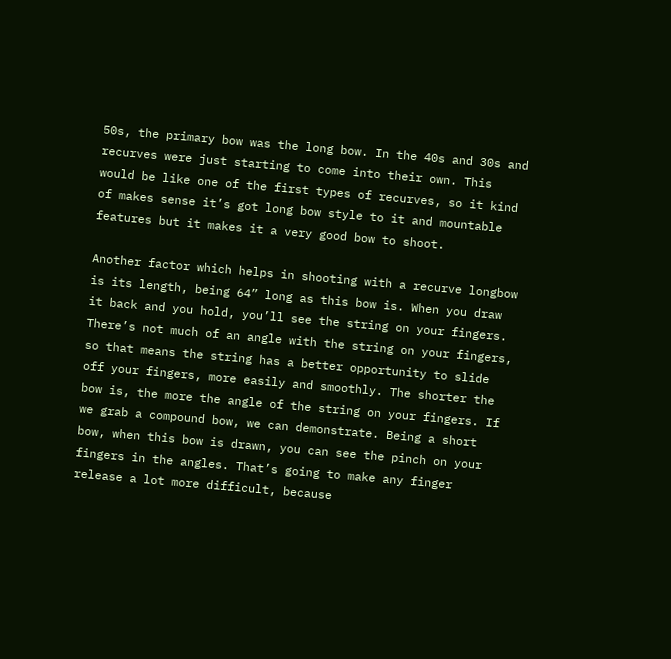50s, the primary bow was the long bow. In the 40s and 30s and recurves were just starting to come into their own. This would be like one of the first types of recurves, so it kind of makes sense it’s got long bow style to it and mountable features but it makes it a very good bow to shoot.

Another factor which helps in shooting with a recurve longbow is its length, being 64” long as this bow is. When you draw it back and you hold, you’ll see the string on your fingers. There’s not much of an angle with the string on your fingers, so that means the string has a better opportunity to slide off your fingers, more easily and smoothly. The shorter the bow is, the more the angle of the string on your fingers. If we grab a compound bow, we can demonstrate. Being a short bow, when this bow is drawn, you can see the pinch on your fingers in the angles. That’s going to make any finger release a lot more difficult, because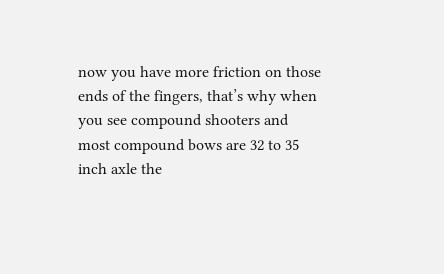now you have more friction on those ends of the fingers, that’s why when you see compound shooters and most compound bows are 32 to 35 inch axle the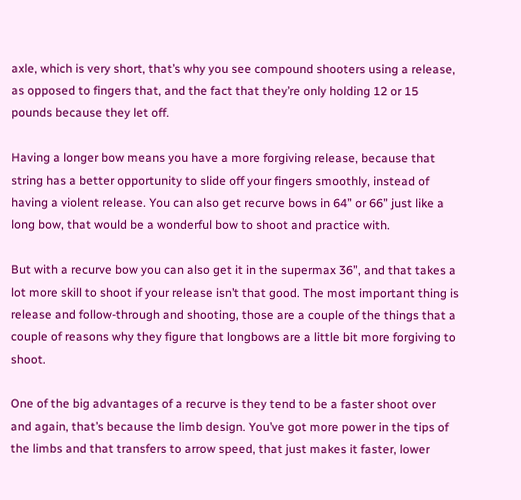axle, which is very short, that’s why you see compound shooters using a release, as opposed to fingers that, and the fact that they’re only holding 12 or 15 pounds because they let off.

Having a longer bow means you have a more forgiving release, because that string has a better opportunity to slide off your fingers smoothly, instead of having a violent release. You can also get recurve bows in 64” or 66” just like a long bow, that would be a wonderful bow to shoot and practice with.

But with a recurve bow you can also get it in the supermax 36”, and that takes a lot more skill to shoot if your release isn’t that good. The most important thing is release and follow-through and shooting, those are a couple of the things that a couple of reasons why they figure that longbows are a little bit more forgiving to shoot.

One of the big advantages of a recurve is they tend to be a faster shoot over and again, that’s because the limb design. You’ve got more power in the tips of the limbs and that transfers to arrow speed, that just makes it faster, lower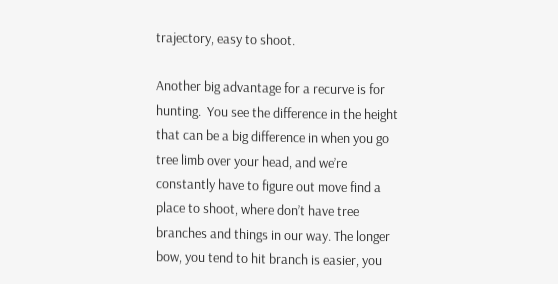trajectory, easy to shoot.

Another big advantage for a recurve is for hunting.  You see the difference in the height that can be a big difference in when you go tree limb over your head, and we’re constantly have to figure out move find a place to shoot, where don’t have tree branches and things in our way. The longer bow, you tend to hit branch is easier, you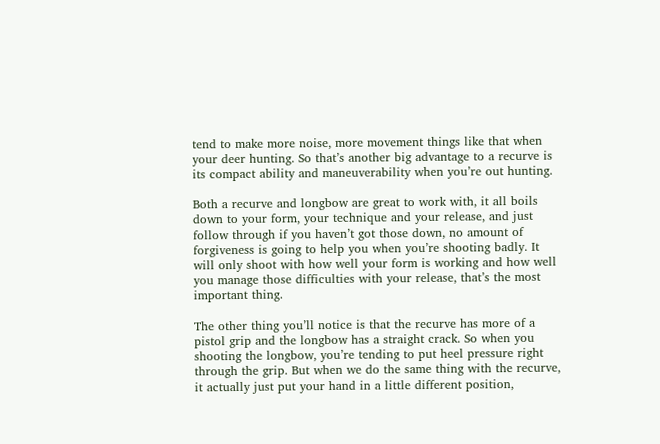tend to make more noise, more movement things like that when your deer hunting. So that’s another big advantage to a recurve is its compact ability and maneuverability when you’re out hunting.

Both a recurve and longbow are great to work with, it all boils down to your form, your technique and your release, and just follow through if you haven’t got those down, no amount of forgiveness is going to help you when you’re shooting badly. It will only shoot with how well your form is working and how well you manage those difficulties with your release, that’s the most important thing.

The other thing you’ll notice is that the recurve has more of a pistol grip and the longbow has a straight crack. So when you shooting the longbow, you’re tending to put heel pressure right through the grip. But when we do the same thing with the recurve, it actually just put your hand in a little different position,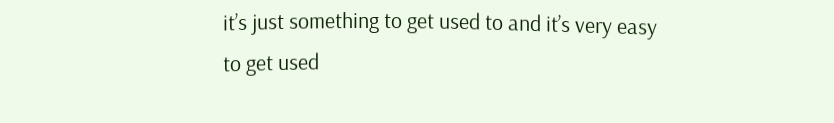it’s just something to get used to and it’s very easy to get used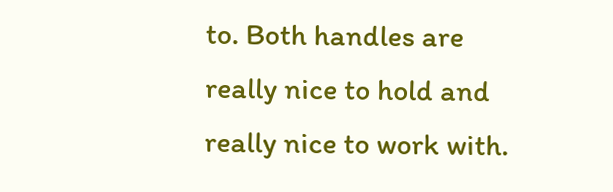to. Both handles are really nice to hold and really nice to work with.